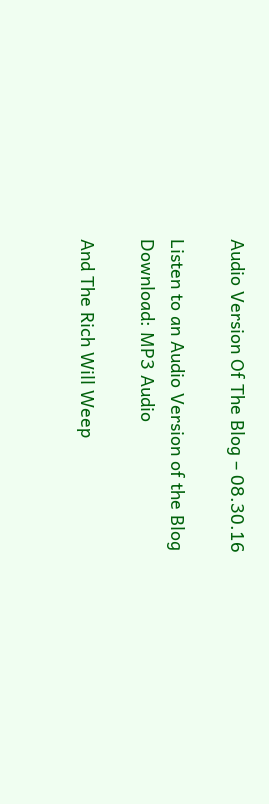Audio Version Of The Blog – 08.30.16

Listen to an Audio Version of the Blog
Download: MP3 Audio

And The Rich Will Weep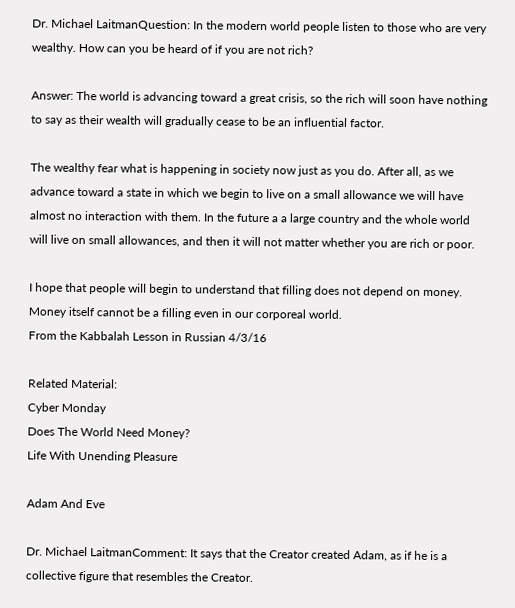Dr. Michael LaitmanQuestion: In the modern world people listen to those who are very wealthy. How can you be heard of if you are not rich?

Answer: The world is advancing toward a great crisis, so the rich will soon have nothing to say as their wealth will gradually cease to be an influential factor.

The wealthy fear what is happening in society now just as you do. After all, as we advance toward a state in which we begin to live on a small allowance we will have almost no interaction with them. In the future a a large country and the whole world will live on small allowances, and then it will not matter whether you are rich or poor.

I hope that people will begin to understand that filling does not depend on money. Money itself cannot be a filling even in our corporeal world.
From the Kabbalah Lesson in Russian 4/3/16

Related Material:
Cyber Monday
Does The World Need Money?
Life With Unending Pleasure

Adam And Eve

Dr. Michael LaitmanComment: It says that the Creator created Adam, as if he is a collective figure that resembles the Creator.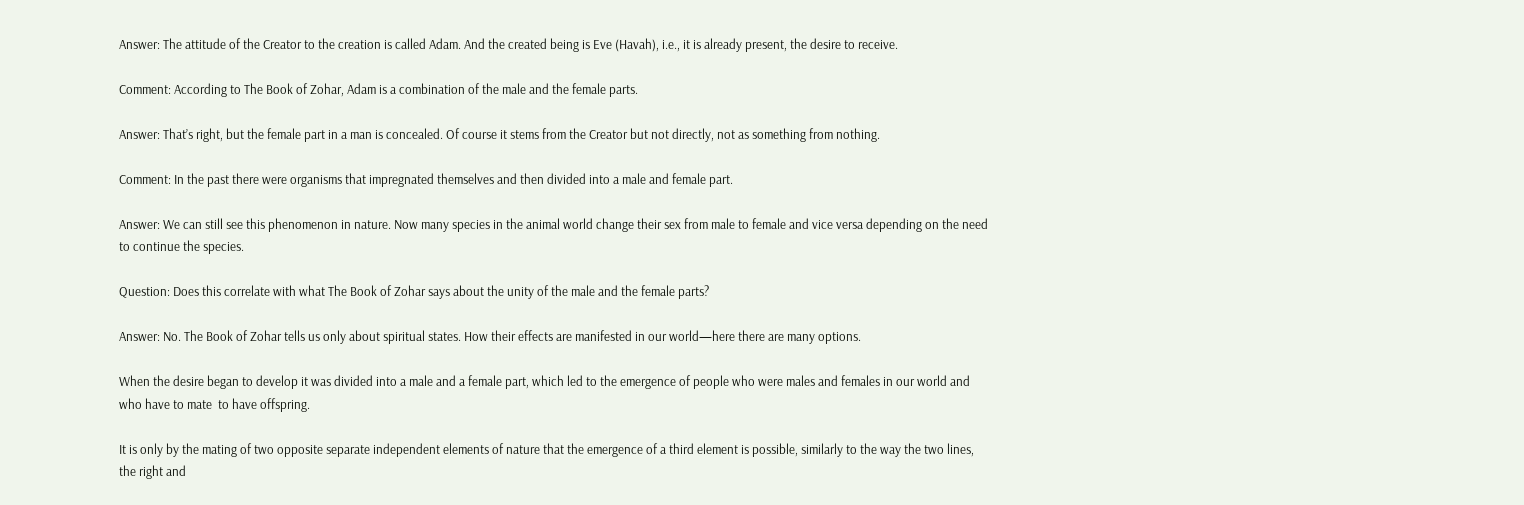Answer: The attitude of the Creator to the creation is called Adam. And the created being is Eve (Havah), i.e., it is already present, the desire to receive.

Comment: According to The Book of Zohar, Adam is a combination of the male and the female parts.

Answer: That’s right, but the female part in a man is concealed. Of course it stems from the Creator but not directly, not as something from nothing.

Comment: In the past there were organisms that impregnated themselves and then divided into a male and female part.

Answer: We can still see this phenomenon in nature. Now many species in the animal world change their sex from male to female and vice versa depending on the need to continue the species.

Question: Does this correlate with what The Book of Zohar says about the unity of the male and the female parts?

Answer: No. The Book of Zohar tells us only about spiritual states. How their effects are manifested in our world—here there are many options.

When the desire began to develop it was divided into a male and a female part, which led to the emergence of people who were males and females in our world and who have to mate  to have offspring.

It is only by the mating of two opposite separate independent elements of nature that the emergence of a third element is possible, similarly to the way the two lines, the right and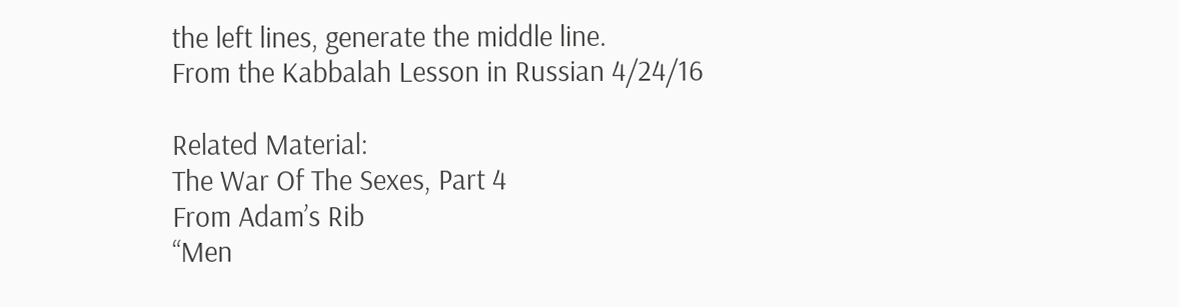the left lines, generate the middle line.
From the Kabbalah Lesson in Russian 4/24/16

Related Material:
The War Of The Sexes, Part 4
From Adam’s Rib
“Men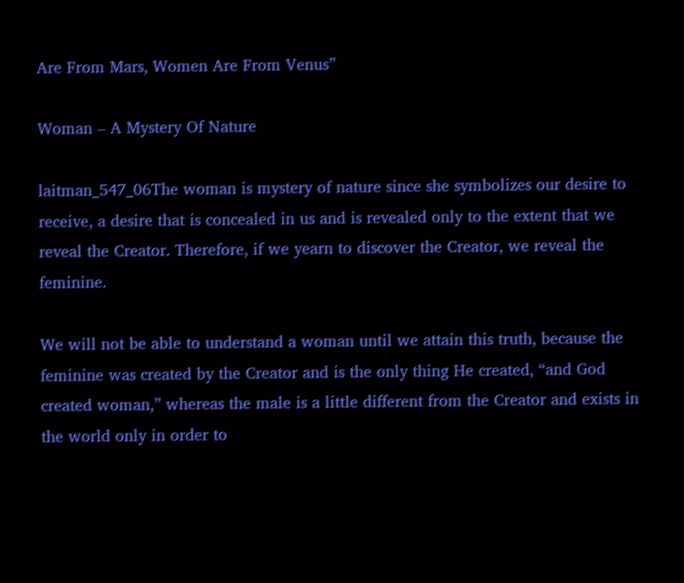Are From Mars, Women Are From Venus”

Woman – A Mystery Of Nature

laitman_547_06The woman is mystery of nature since she symbolizes our desire to receive, a desire that is concealed in us and is revealed only to the extent that we reveal the Creator. Therefore, if we yearn to discover the Creator, we reveal the feminine.

We will not be able to understand a woman until we attain this truth, because the feminine was created by the Creator and is the only thing He created, “and God created woman,” whereas the male is a little different from the Creator and exists in the world only in order to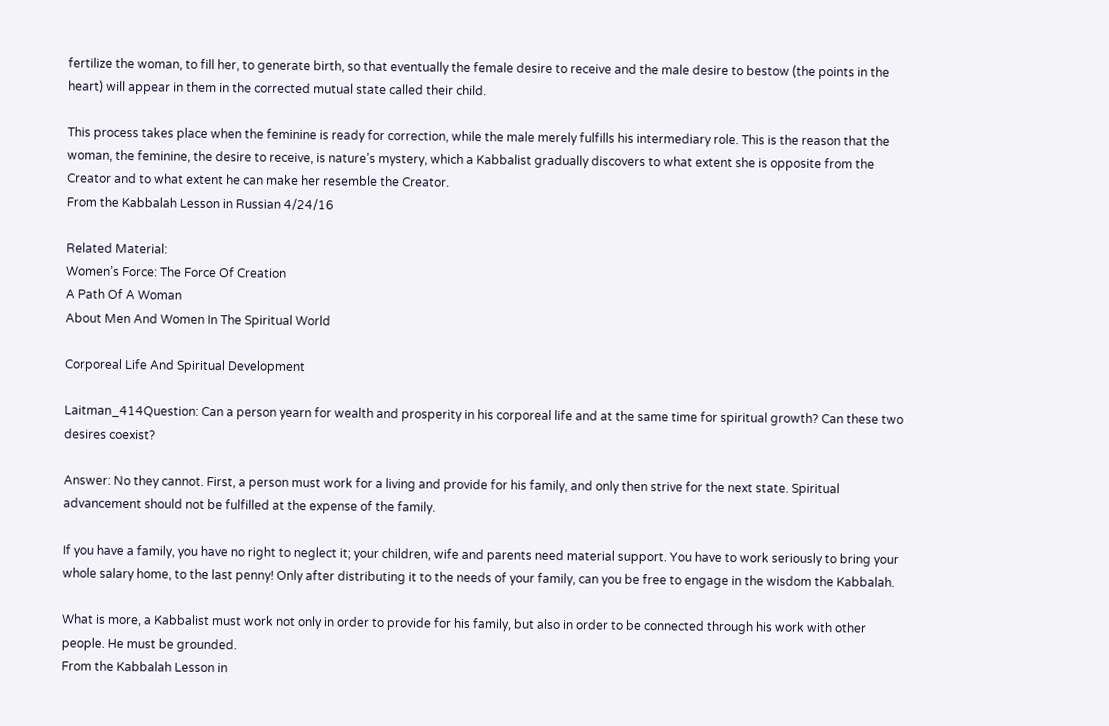fertilize the woman, to fill her, to generate birth, so that eventually the female desire to receive and the male desire to bestow (the points in the heart) will appear in them in the corrected mutual state called their child.

This process takes place when the feminine is ready for correction, while the male merely fulfills his intermediary role. This is the reason that the woman, the feminine, the desire to receive, is nature’s mystery, which a Kabbalist gradually discovers to what extent she is opposite from the Creator and to what extent he can make her resemble the Creator.
From the Kabbalah Lesson in Russian 4/24/16

Related Material:
Women’s Force: The Force Of Creation
A Path Of A Woman
About Men And Women In The Spiritual World

Corporeal Life And Spiritual Development

Laitman_414Question: Can a person yearn for wealth and prosperity in his corporeal life and at the same time for spiritual growth? Can these two desires coexist?

Answer: No they cannot. First, a person must work for a living and provide for his family, and only then strive for the next state. Spiritual advancement should not be fulfilled at the expense of the family.

If you have a family, you have no right to neglect it; your children, wife and parents need material support. You have to work seriously to bring your whole salary home, to the last penny! Only after distributing it to the needs of your family, can you be free to engage in the wisdom the Kabbalah.

What is more, a Kabbalist must work not only in order to provide for his family, but also in order to be connected through his work with other people. He must be grounded.
From the Kabbalah Lesson in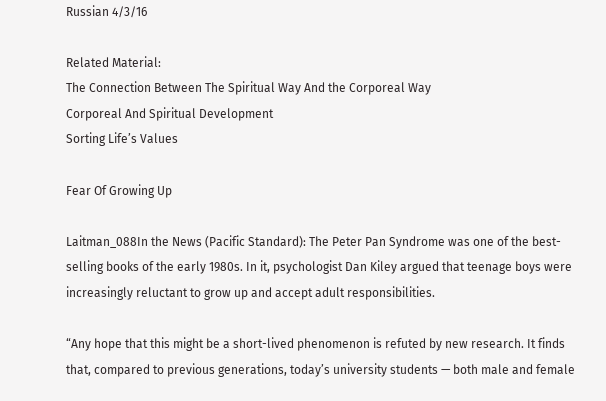Russian 4/3/16

Related Material:
The Connection Between The Spiritual Way And the Corporeal Way
Corporeal And Spiritual Development
Sorting Life’s Values

Fear Of Growing Up

Laitman_088In the News (Pacific Standard): The Peter Pan Syndrome was one of the best-selling books of the early 1980s. In it, psychologist Dan Kiley argued that teenage boys were increasingly reluctant to grow up and accept adult responsibilities.

“Any hope that this might be a short-lived phenomenon is refuted by new research. It finds that, compared to previous generations, today’s university students — both male and female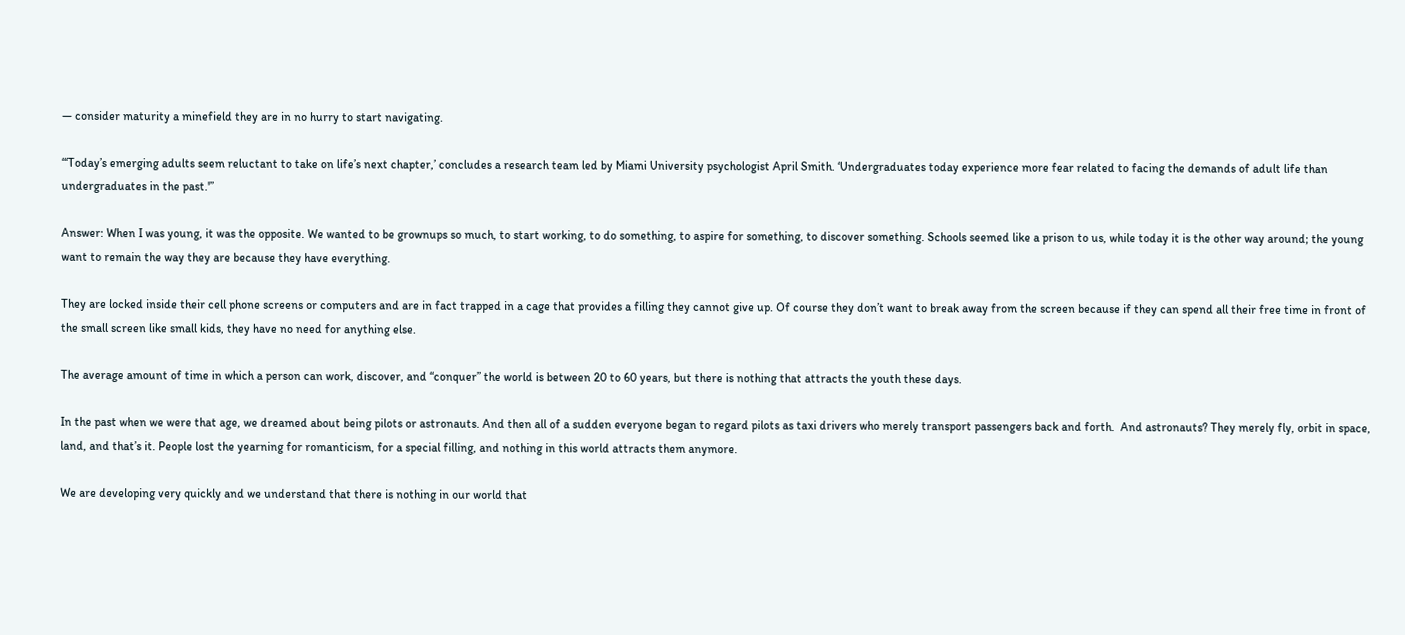— consider maturity a minefield they are in no hurry to start navigating.

“‘Today’s emerging adults seem reluctant to take on life’s next chapter,’ concludes a research team led by Miami University psychologist April Smith. ‘Undergraduates today experience more fear related to facing the demands of adult life than undergraduates in the past.'”

Answer: When I was young, it was the opposite. We wanted to be grownups so much, to start working, to do something, to aspire for something, to discover something. Schools seemed like a prison to us, while today it is the other way around; the young want to remain the way they are because they have everything.

They are locked inside their cell phone screens or computers and are in fact trapped in a cage that provides a filling they cannot give up. Of course they don’t want to break away from the screen because if they can spend all their free time in front of the small screen like small kids, they have no need for anything else.

The average amount of time in which a person can work, discover, and “conquer” the world is between 20 to 60 years, but there is nothing that attracts the youth these days.

In the past when we were that age, we dreamed about being pilots or astronauts. And then all of a sudden everyone began to regard pilots as taxi drivers who merely transport passengers back and forth.  And astronauts? They merely fly, orbit in space, land, and that’s it. People lost the yearning for romanticism, for a special filling, and nothing in this world attracts them anymore.

We are developing very quickly and we understand that there is nothing in our world that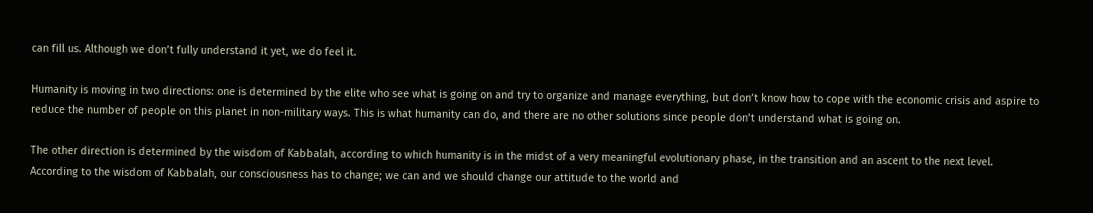can fill us. Although we don’t fully understand it yet, we do feel it.

Humanity is moving in two directions: one is determined by the elite who see what is going on and try to organize and manage everything, but don’t know how to cope with the economic crisis and aspire to reduce the number of people on this planet in non-military ways. This is what humanity can do, and there are no other solutions since people don’t understand what is going on.

The other direction is determined by the wisdom of Kabbalah, according to which humanity is in the midst of a very meaningful evolutionary phase, in the transition and an ascent to the next level. According to the wisdom of Kabbalah, our consciousness has to change; we can and we should change our attitude to the world and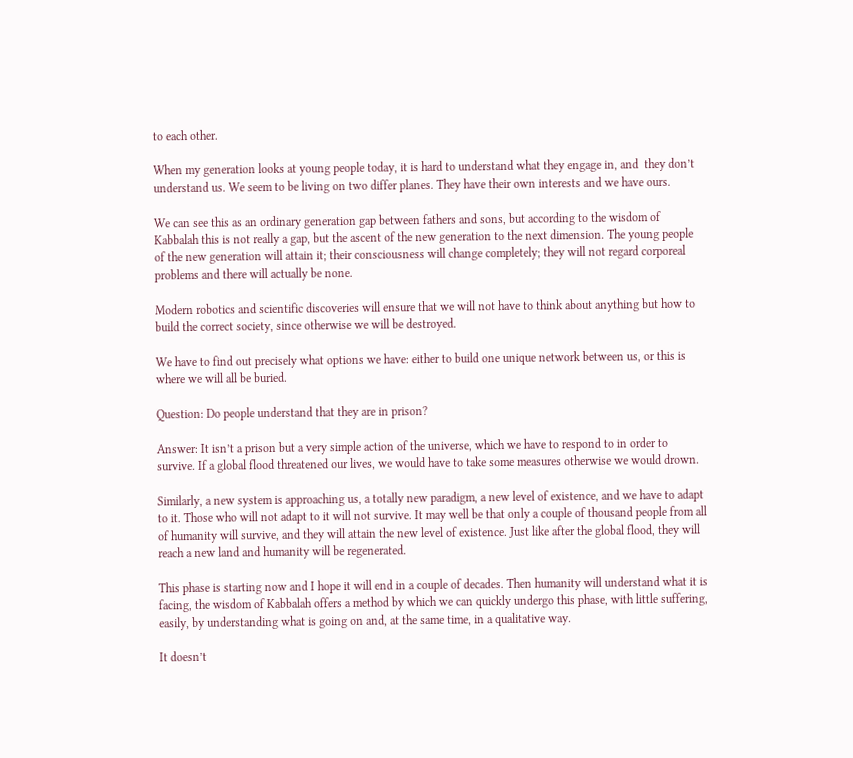to each other.

When my generation looks at young people today, it is hard to understand what they engage in, and  they don’t understand us. We seem to be living on two differ planes. They have their own interests and we have ours.

We can see this as an ordinary generation gap between fathers and sons, but according to the wisdom of Kabbalah this is not really a gap, but the ascent of the new generation to the next dimension. The young people of the new generation will attain it; their consciousness will change completely; they will not regard corporeal problems and there will actually be none.

Modern robotics and scientific discoveries will ensure that we will not have to think about anything but how to build the correct society, since otherwise we will be destroyed.

We have to find out precisely what options we have: either to build one unique network between us, or this is where we will all be buried.

Question: Do people understand that they are in prison?

Answer: It isn’t a prison but a very simple action of the universe, which we have to respond to in order to survive. If a global flood threatened our lives, we would have to take some measures otherwise we would drown.

Similarly, a new system is approaching us, a totally new paradigm, a new level of existence, and we have to adapt to it. Those who will not adapt to it will not survive. It may well be that only a couple of thousand people from all of humanity will survive, and they will attain the new level of existence. Just like after the global flood, they will reach a new land and humanity will be regenerated.

This phase is starting now and I hope it will end in a couple of decades. Then humanity will understand what it is facing, the wisdom of Kabbalah offers a method by which we can quickly undergo this phase, with little suffering, easily, by understanding what is going on and, at the same time, in a qualitative way.

It doesn’t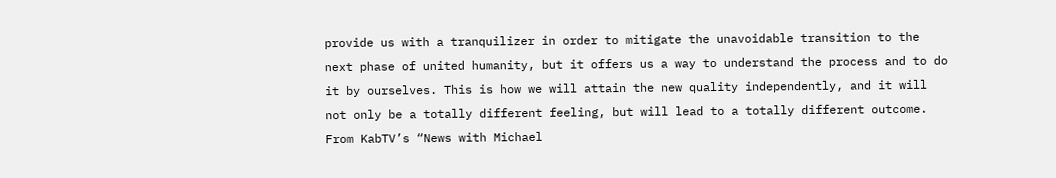provide us with a tranquilizer in order to mitigate the unavoidable transition to the next phase of united humanity, but it offers us a way to understand the process and to do it by ourselves. This is how we will attain the new quality independently, and it will not only be a totally different feeling, but will lead to a totally different outcome.
From KabTV’s “News with Michael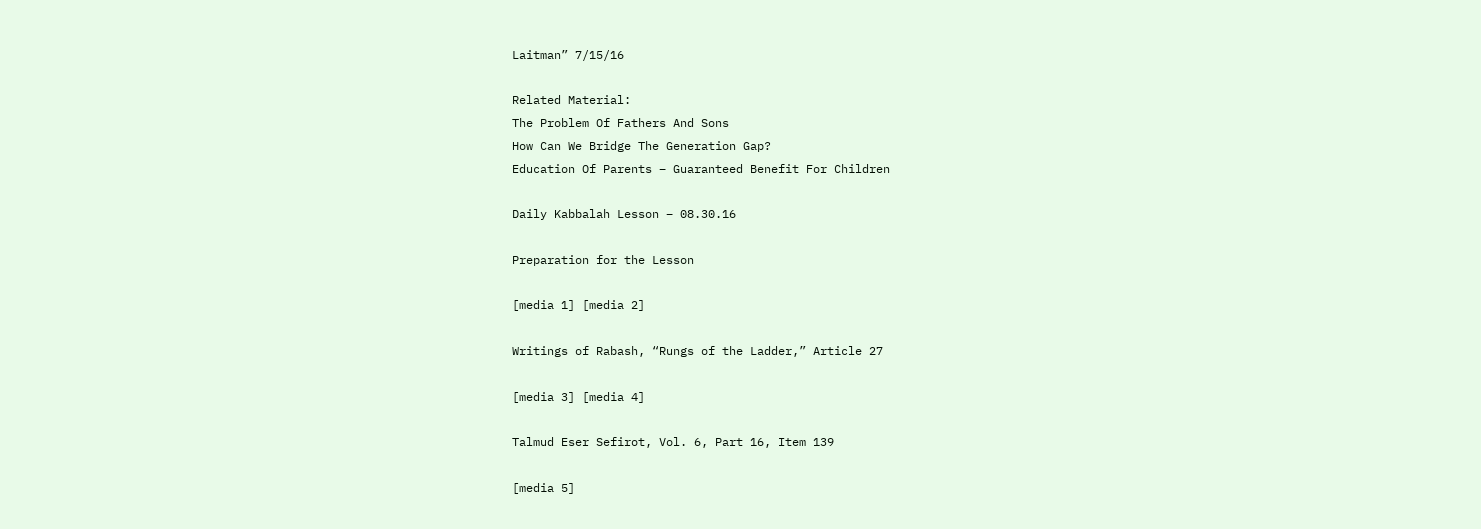Laitman” 7/15/16

Related Material:
The Problem Of Fathers And Sons
How Can We Bridge The Generation Gap?
Education Of Parents – Guaranteed Benefit For Children

Daily Kabbalah Lesson – 08.30.16

Preparation for the Lesson

[media 1] [media 2]

Writings of Rabash, “Rungs of the Ladder,” Article 27

[media 3] [media 4]

Talmud Eser Sefirot, Vol. 6, Part 16, Item 139

[media 5]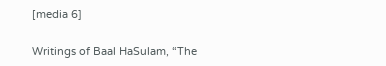[media 6]

Writings of Baal HaSulam, “The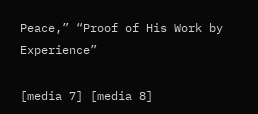Peace,” “Proof of His Work by Experience”

[media 7] [media 8]